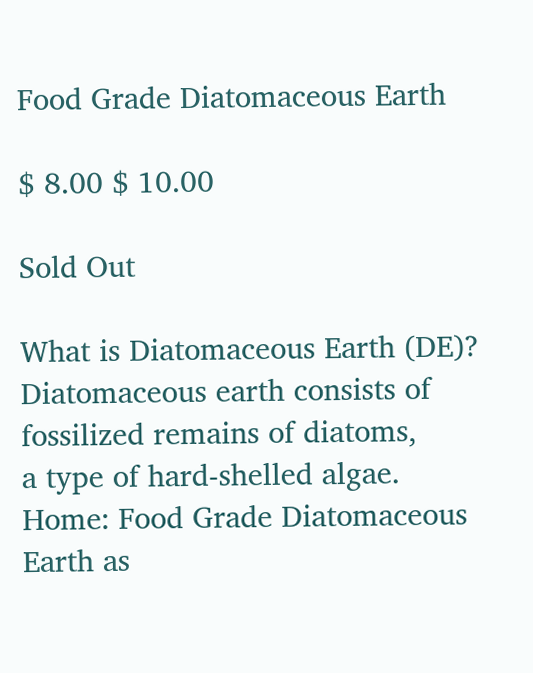Food Grade Diatomaceous Earth

$ 8.00 $ 10.00

Sold Out

What is Diatomaceous Earth (DE)?
Diatomaceous earth consists of fossilized remains of diatoms,
a type of hard-shelled algae.
Home: Food Grade Diatomaceous Earth as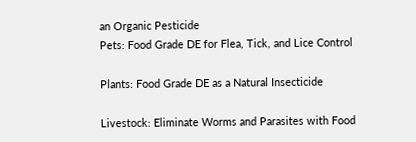an Organic Pesticide
Pets: Food Grade DE for Flea, Tick, and Lice Control

Plants: Food Grade DE as a Natural Insecticide

Livestock: Eliminate Worms and Parasites with Food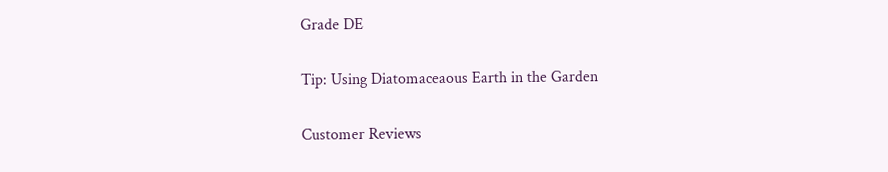Grade DE

Tip: Using Diatomaceaous Earth in the Garden

Customer Reviews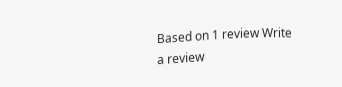Based on 1 review Write a review